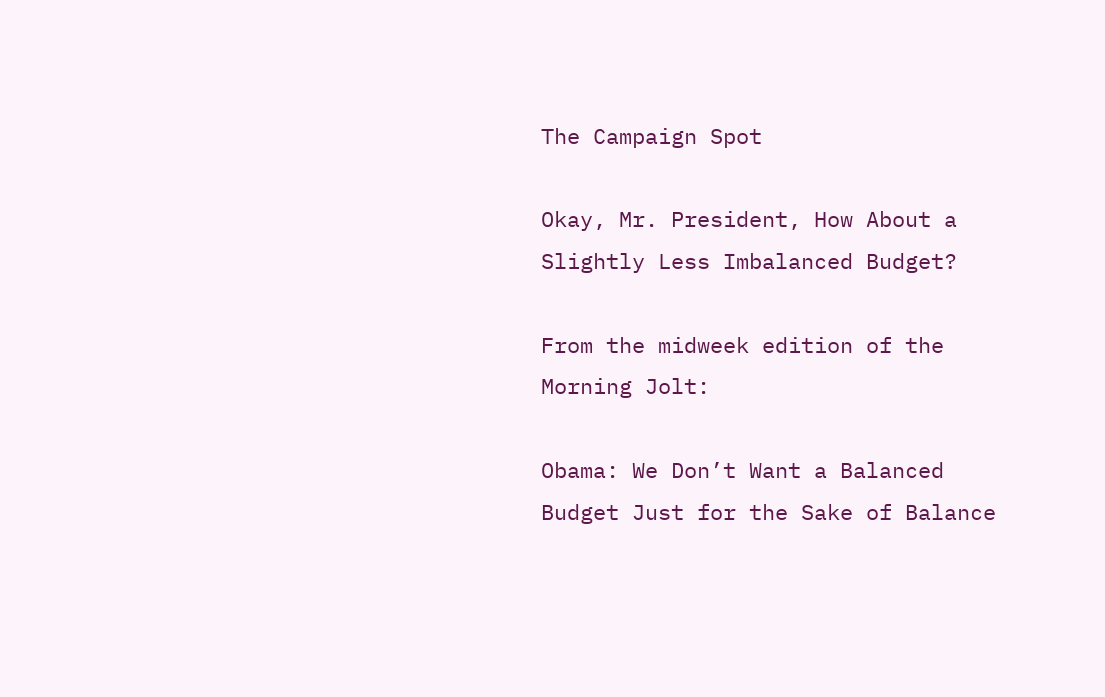The Campaign Spot

Okay, Mr. President, How About a Slightly Less Imbalanced Budget?

From the midweek edition of the Morning Jolt:

Obama: We Don’t Want a Balanced Budget Just for the Sake of Balance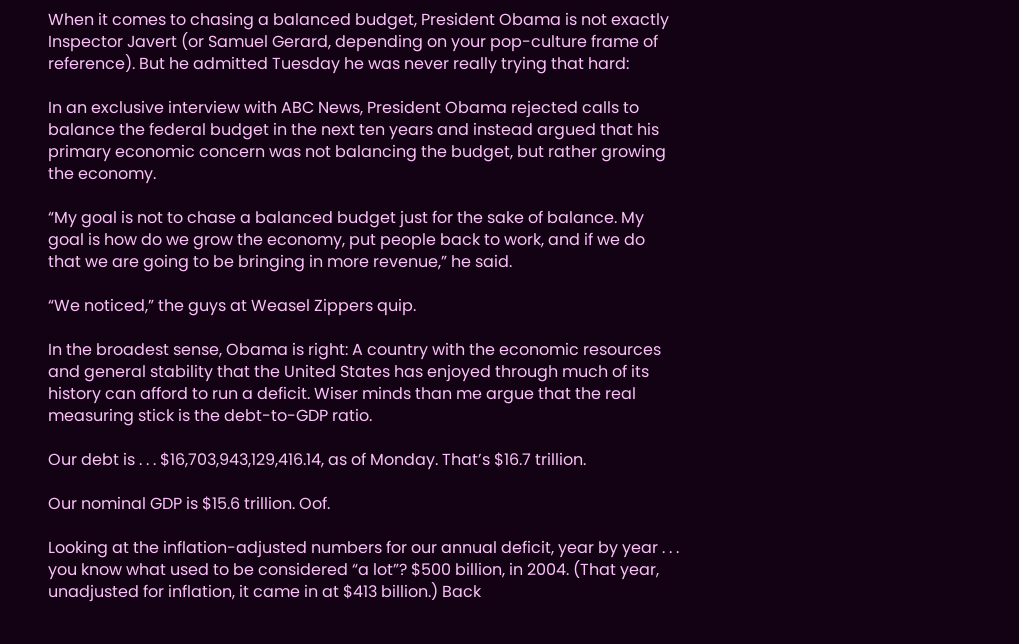When it comes to chasing a balanced budget, President Obama is not exactly Inspector Javert (or Samuel Gerard, depending on your pop-culture frame of reference). But he admitted Tuesday he was never really trying that hard:

In an exclusive interview with ABC News, President Obama rejected calls to balance the federal budget in the next ten years and instead argued that his primary economic concern was not balancing the budget, but rather growing the economy.

“My goal is not to chase a balanced budget just for the sake of balance. My goal is how do we grow the economy, put people back to work, and if we do that we are going to be bringing in more revenue,” he said.

“We noticed,” the guys at Weasel Zippers quip.

In the broadest sense, Obama is right: A country with the economic resources and general stability that the United States has enjoyed through much of its history can afford to run a deficit. Wiser minds than me argue that the real measuring stick is the debt-to-GDP ratio.

Our debt is . . . $16,703,943,129,416.14, as of Monday. That’s $16.7 trillion.

Our nominal GDP is $15.6 trillion. Oof.

Looking at the inflation-adjusted numbers for our annual deficit, year by year . . . you know what used to be considered “a lot”? $500 billion, in 2004. (That year, unadjusted for inflation, it came in at $413 billion.) Back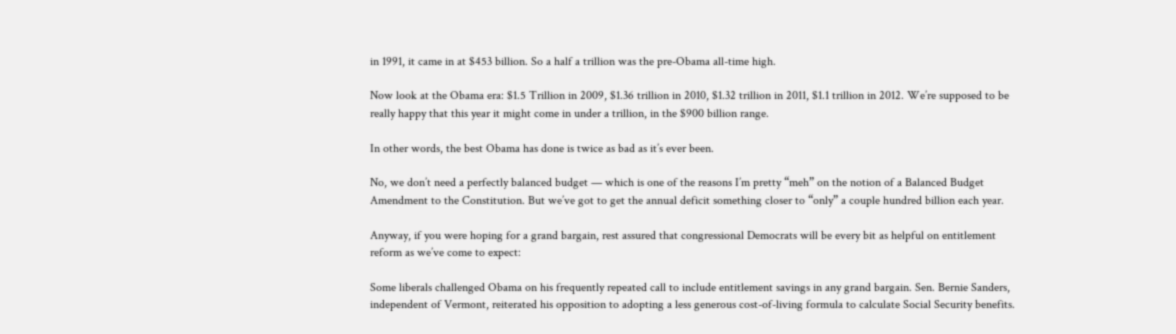in 1991, it came in at $453 billion. So a half a trillion was the pre-Obama all-time high.

Now look at the Obama era: $1.5 Trillion in 2009, $1.36 trillion in 2010, $1.32 trillion in 2011, $1.1 trillion in 2012. We’re supposed to be really happy that this year it might come in under a trillion, in the $900 billion range.

In other words, the best Obama has done is twice as bad as it’s ever been.

No, we don’t need a perfectly balanced budget — which is one of the reasons I’m pretty “meh” on the notion of a Balanced Budget Amendment to the Constitution. But we’ve got to get the annual deficit something closer to “only” a couple hundred billion each year.

Anyway, if you were hoping for a grand bargain, rest assured that congressional Democrats will be every bit as helpful on entitlement reform as we’ve come to expect:

Some liberals challenged Obama on his frequently repeated call to include entitlement savings in any grand bargain. Sen. Bernie Sanders, independent of Vermont, reiterated his opposition to adopting a less generous cost-of-living formula to calculate Social Security benefits.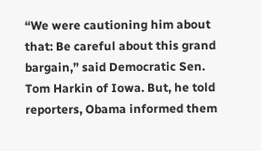“We were cautioning him about that: Be careful about this grand bargain,” said Democratic Sen. Tom Harkin of Iowa. But, he told reporters, Obama informed them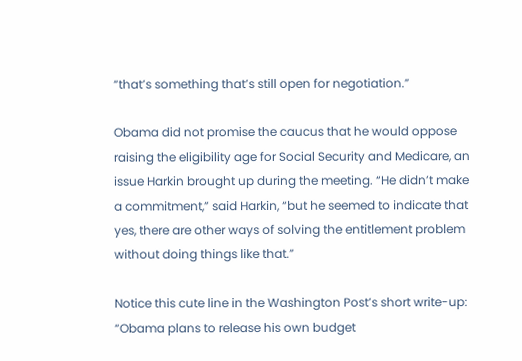“that’s something that’s still open for negotiation.”

Obama did not promise the caucus that he would oppose raising the eligibility age for Social Security and Medicare, an issue Harkin brought up during the meeting. “He didn’t make a commitment,” said Harkin, “but he seemed to indicate that yes, there are other ways of solving the entitlement problem without doing things like that.”

Notice this cute line in the Washington Post’s short write-up: “Obama plans to release his own budget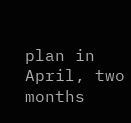plan in April, two months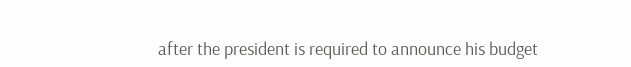after the president is required to announce his budget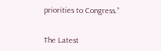priorities to Congress.”


The Latest